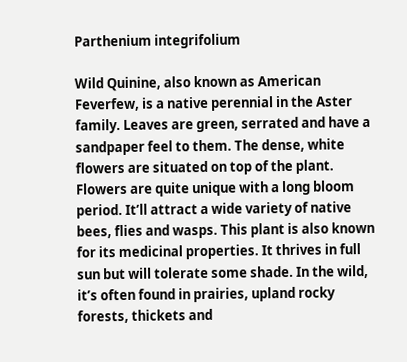Parthenium integrifolium

Wild Quinine, also known as American Feverfew, is a native perennial in the Aster family. Leaves are green, serrated and have a sandpaper feel to them. The dense, white flowers are situated on top of the plant. Flowers are quite unique with a long bloom period. It’ll attract a wide variety of native bees, flies and wasps. This plant is also known for its medicinal properties. It thrives in full sun but will tolerate some shade. In the wild, it’s often found in prairies, upland rocky forests, thickets and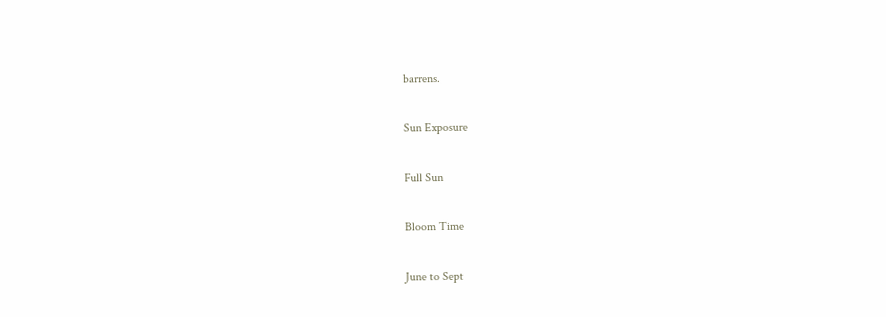barrens.

Sun Exposure

Full Sun

Bloom Time

June to Sept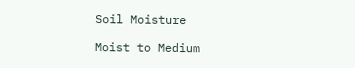Soil Moisture

Moist to Medium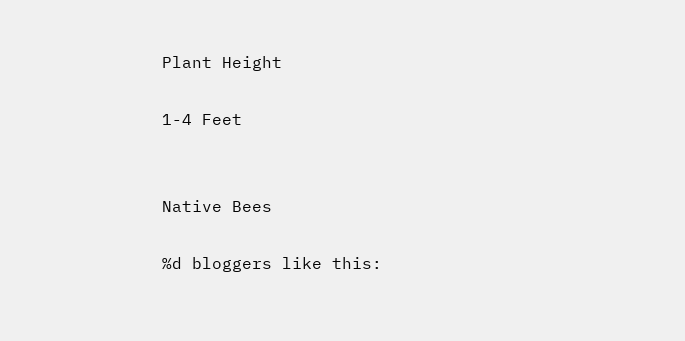Plant Height

1-4 Feet


Native Bees

%d bloggers like this: